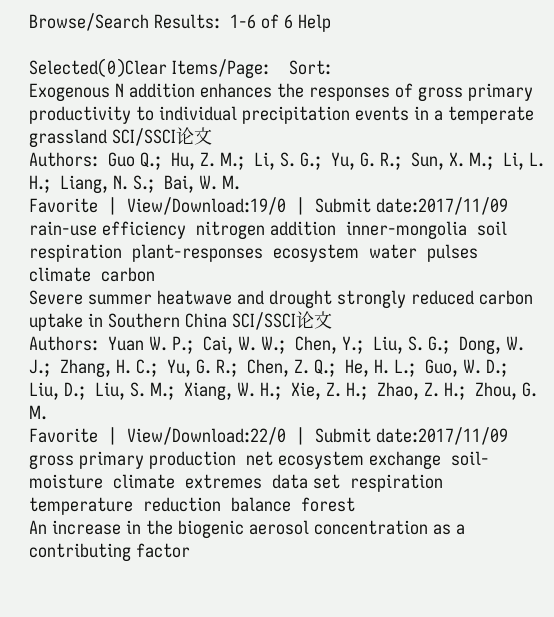Browse/Search Results:  1-6 of 6 Help

Selected(0)Clear Items/Page:    Sort:
Exogenous N addition enhances the responses of gross primary productivity to individual precipitation events in a temperate grassland SCI/SSCI论文
Authors:  Guo Q.;  Hu, Z. M.;  Li, S. G.;  Yu, G. R.;  Sun, X. M.;  Li, L. H.;  Liang, N. S.;  Bai, W. M.
Favorite  |  View/Download:19/0  |  Submit date:2017/11/09
rain-use efficiency  nitrogen addition  inner-mongolia  soil  respiration  plant-responses  ecosystem  water  pulses  climate  carbon
Severe summer heatwave and drought strongly reduced carbon uptake in Southern China SCI/SSCI论文
Authors:  Yuan W. P.;  Cai, W. W.;  Chen, Y.;  Liu, S. G.;  Dong, W. J.;  Zhang, H. C.;  Yu, G. R.;  Chen, Z. Q.;  He, H. L.;  Guo, W. D.;  Liu, D.;  Liu, S. M.;  Xiang, W. H.;  Xie, Z. H.;  Zhao, Z. H.;  Zhou, G. M.
Favorite  |  View/Download:22/0  |  Submit date:2017/11/09
gross primary production  net ecosystem exchange  soil-moisture  climate  extremes  data set  respiration  temperature  reduction  balance  forest
An increase in the biogenic aerosol concentration as a contributing factor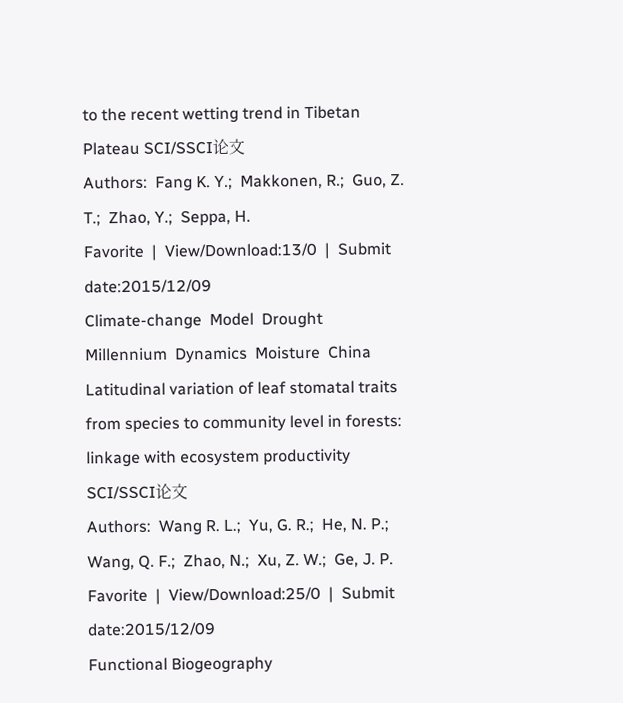to the recent wetting trend in Tibetan Plateau SCI/SSCI论文
Authors:  Fang K. Y.;  Makkonen, R.;  Guo, Z. T.;  Zhao, Y.;  Seppa, H.
Favorite  |  View/Download:13/0  |  Submit date:2015/12/09
Climate-change  Model  Drought  Millennium  Dynamics  Moisture  China
Latitudinal variation of leaf stomatal traits from species to community level in forests: linkage with ecosystem productivity SCI/SSCI论文
Authors:  Wang R. L.;  Yu, G. R.;  He, N. P.;  Wang, Q. F.;  Zhao, N.;  Xu, Z. W.;  Ge, J. P.
Favorite  |  View/Download:25/0  |  Submit date:2015/12/09
Functional Biogeography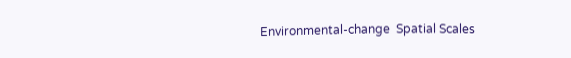Environmental-change  Spatial Scales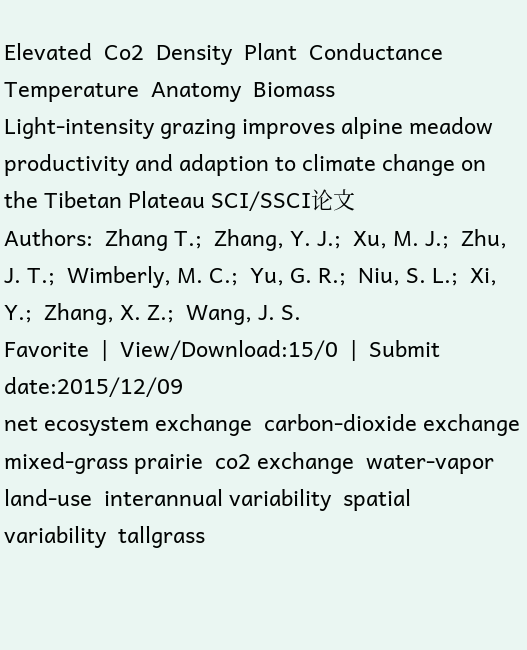Elevated  Co2  Density  Plant  Conductance  Temperature  Anatomy  Biomass
Light-intensity grazing improves alpine meadow productivity and adaption to climate change on the Tibetan Plateau SCI/SSCI论文
Authors:  Zhang T.;  Zhang, Y. J.;  Xu, M. J.;  Zhu, J. T.;  Wimberly, M. C.;  Yu, G. R.;  Niu, S. L.;  Xi, Y.;  Zhang, X. Z.;  Wang, J. S.
Favorite  |  View/Download:15/0  |  Submit date:2015/12/09
net ecosystem exchange  carbon-dioxide exchange  mixed-grass prairie  co2 exchange  water-vapor  land-use  interannual variability  spatial  variability  tallgrass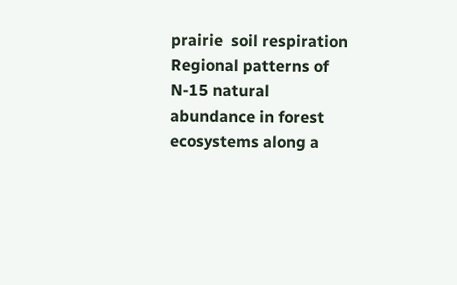prairie  soil respiration
Regional patterns of N-15 natural abundance in forest ecosystems along a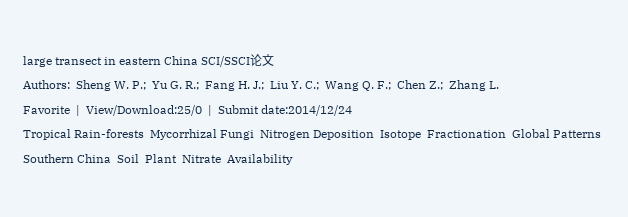large transect in eastern China SCI/SSCI论文
Authors:  Sheng W. P.;  Yu G. R.;  Fang H. J.;  Liu Y. C.;  Wang Q. F.;  Chen Z.;  Zhang L.
Favorite  |  View/Download:25/0  |  Submit date:2014/12/24
Tropical Rain-forests  Mycorrhizal Fungi  Nitrogen Deposition  Isotope  Fractionation  Global Patterns  Southern China  Soil  Plant  Nitrate  Availability